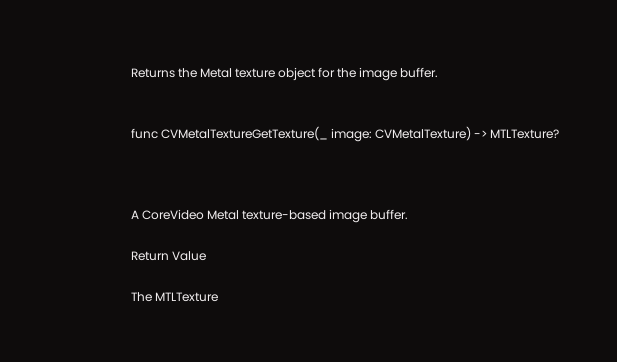Returns the Metal texture object for the image buffer.


func CVMetalTextureGetTexture(_ image: CVMetalTexture) -> MTLTexture?



A CoreVideo Metal texture-based image buffer.

Return Value

The MTLTexture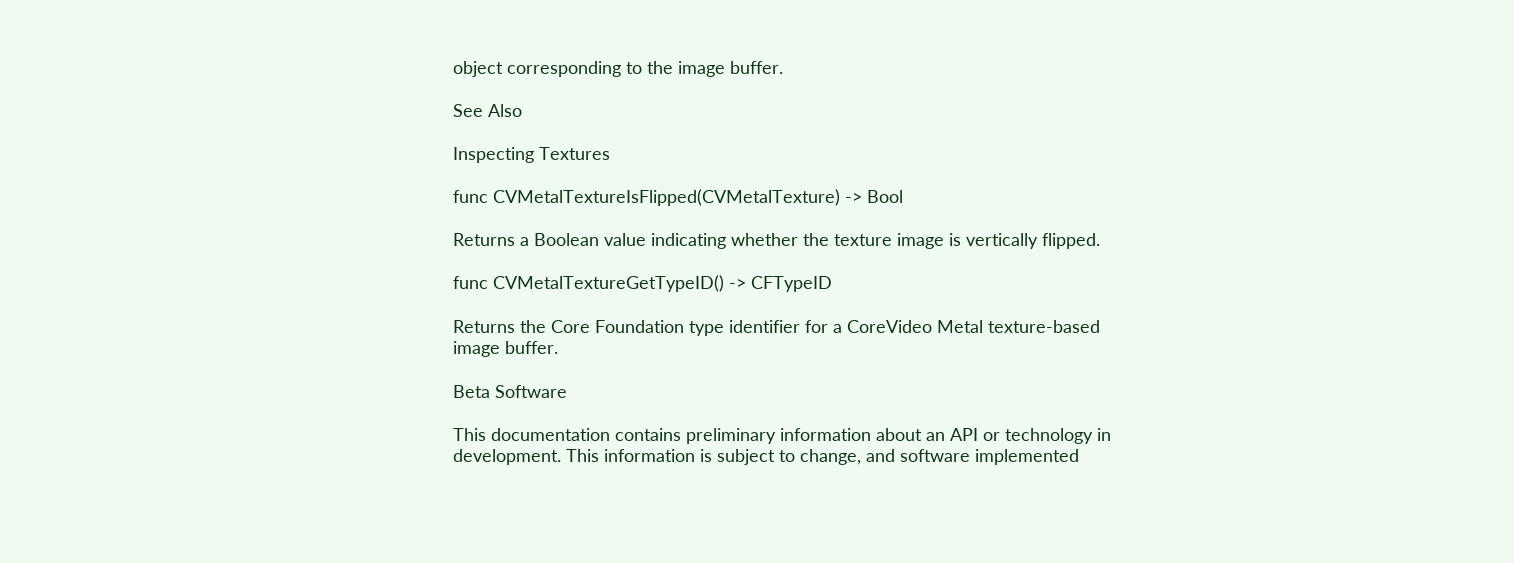object corresponding to the image buffer.

See Also

Inspecting Textures

func CVMetalTextureIsFlipped(CVMetalTexture) -> Bool

Returns a Boolean value indicating whether the texture image is vertically flipped.

func CVMetalTextureGetTypeID() -> CFTypeID

Returns the Core Foundation type identifier for a CoreVideo Metal texture-based image buffer.

Beta Software

This documentation contains preliminary information about an API or technology in development. This information is subject to change, and software implemented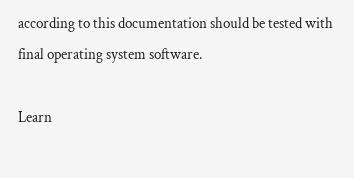according to this documentation should be tested with final operating system software.

Learn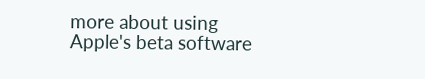more about using Apple's beta software